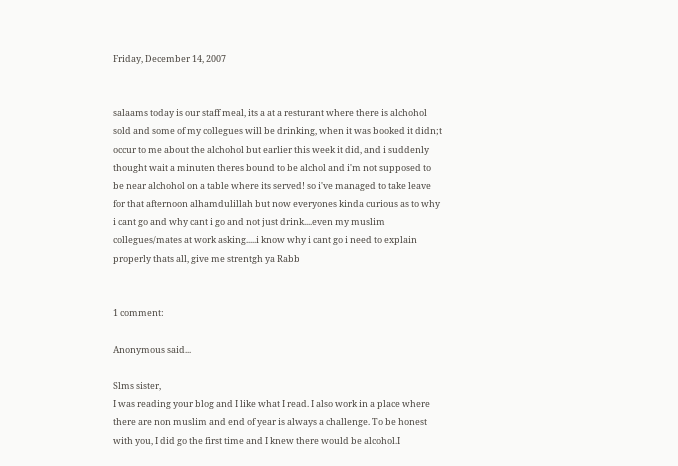Friday, December 14, 2007


salaams today is our staff meal, its a at a resturant where there is alchohol sold and some of my collegues will be drinking, when it was booked it didn;t occur to me about the alchohol but earlier this week it did, and i suddenly thought wait a minuten theres bound to be alchol and i'm not supposed to be near alchohol on a table where its served! so i've managed to take leave for that afternoon alhamdulillah but now everyones kinda curious as to why i cant go and why cant i go and not just drink....even my muslim collegues/mates at work asking.....i know why i cant go i need to explain properly thats all, give me strentgh ya Rabb


1 comment:

Anonymous said...

Slms sister,
I was reading your blog and I like what I read. I also work in a place where there are non muslim and end of year is always a challenge. To be honest with you, I did go the first time and I knew there would be alcohol.I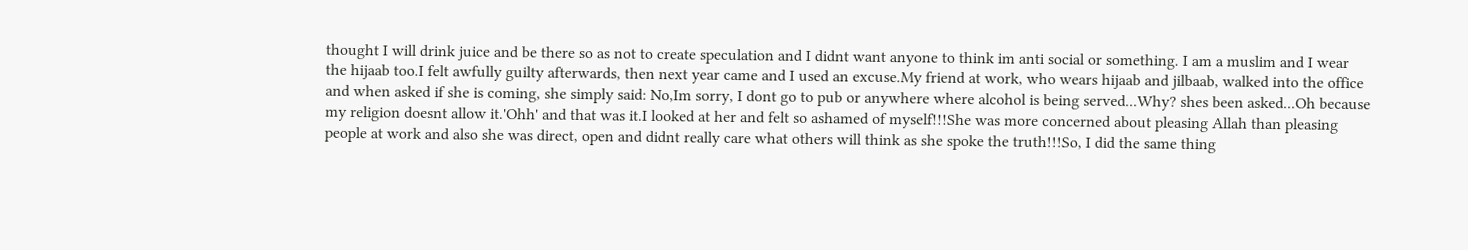thought I will drink juice and be there so as not to create speculation and I didnt want anyone to think im anti social or something. I am a muslim and I wear the hijaab too.I felt awfully guilty afterwards, then next year came and I used an excuse.My friend at work, who wears hijaab and jilbaab, walked into the office and when asked if she is coming, she simply said: No,Im sorry, I dont go to pub or anywhere where alcohol is being served...Why? shes been asked...Oh because my religion doesnt allow it.'Ohh' and that was it.I looked at her and felt so ashamed of myself!!!She was more concerned about pleasing Allah than pleasing people at work and also she was direct, open and didnt really care what others will think as she spoke the truth!!!So, I did the same thing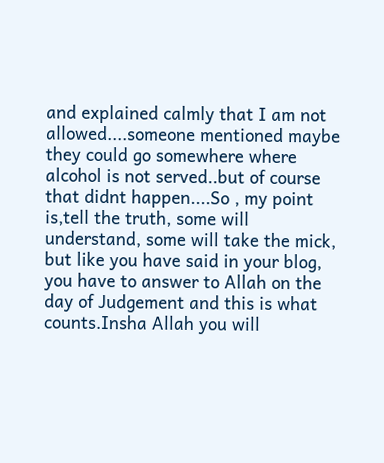and explained calmly that I am not allowed....someone mentioned maybe they could go somewhere where alcohol is not served..but of course that didnt happen....So , my point is,tell the truth, some will understand, some will take the mick, but like you have said in your blog, you have to answer to Allah on the day of Judgement and this is what counts.Insha Allah you will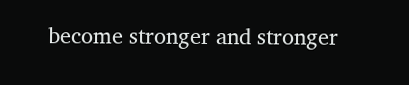become stronger and stronger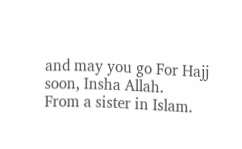and may you go For Hajj soon, Insha Allah.
From a sister in Islam.